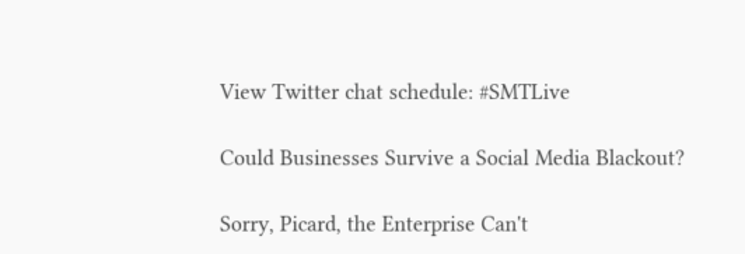View Twitter chat schedule: #SMTLive

Could Businesses Survive a Social Media Blackout?

Sorry, Picard, the Enterprise Can't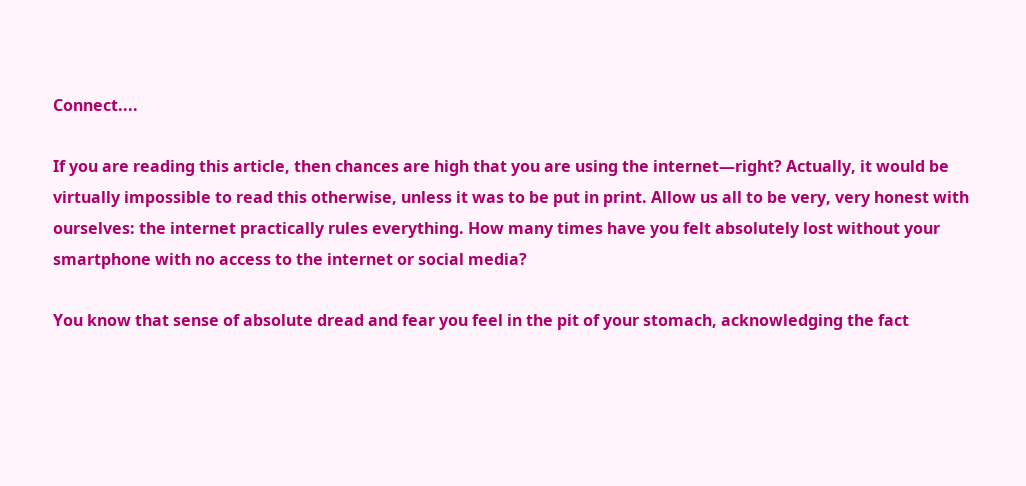Connect....

If you are reading this article, then chances are high that you are using the internet—right? Actually, it would be virtually impossible to read this otherwise, unless it was to be put in print. Allow us all to be very, very honest with ourselves: the internet practically rules everything. How many times have you felt absolutely lost without your smartphone with no access to the internet or social media?

You know that sense of absolute dread and fear you feel in the pit of your stomach, acknowledging the fact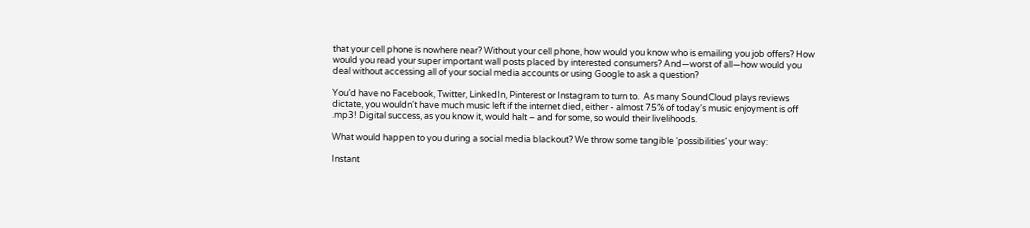that your cell phone is nowhere near? Without your cell phone, how would you know who is emailing you job offers? How would you read your super important wall posts placed by interested consumers? And—worst of all—how would you deal without accessing all of your social media accounts or using Google to ask a question?

You’d have no Facebook, Twitter, LinkedIn, Pinterest or Instagram to turn to.  As many SoundCloud plays reviews dictate, you wouldn't have much music left if the internet died, either - almost 75% of today's music enjoyment is off .mp3! Digital success, as you know it, would halt – and for some, so would their livelihoods.

What would happen to you during a social media blackout? We throw some tangible ‘possibilities’ your way:

Instant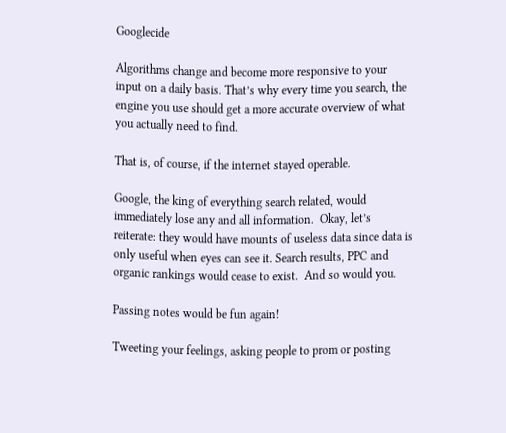Googlecide

Algorithms change and become more responsive to your input on a daily basis. That’s why every time you search, the engine you use should get a more accurate overview of what you actually need to find.

That is, of course, if the internet stayed operable.

Google, the king of everything search related, would immediately lose any and all information.  Okay, let’s reiterate: they would have mounts of useless data since data is only useful when eyes can see it. Search results, PPC and organic rankings would cease to exist.  And so would you.

Passing notes would be fun again!

Tweeting your feelings, asking people to prom or posting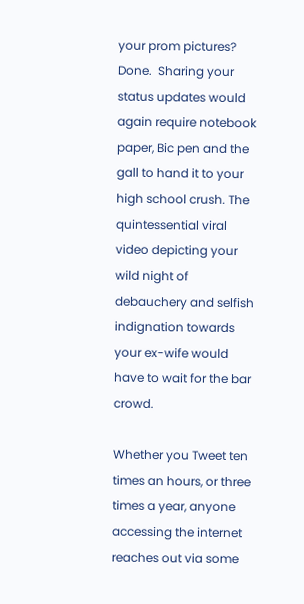your prom pictures? Done.  Sharing your status updates would again require notebook paper, Bic pen and the gall to hand it to your high school crush. The quintessential viral video depicting your wild night of debauchery and selfish indignation towards your ex-wife would have to wait for the bar crowd.

Whether you Tweet ten times an hours, or three times a year, anyone accessing the internet reaches out via some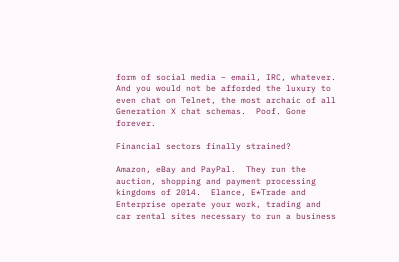form of social media – email, IRC, whatever.  And you would not be afforded the luxury to even chat on Telnet, the most archaic of all Generation X chat schemas.  Poof. Gone forever.

Financial sectors finally strained?

Amazon, eBay and PayPal.  They run the auction, shopping and payment processing kingdoms of 2014.  Elance, E*Trade and Enterprise operate your work, trading and car rental sites necessary to run a business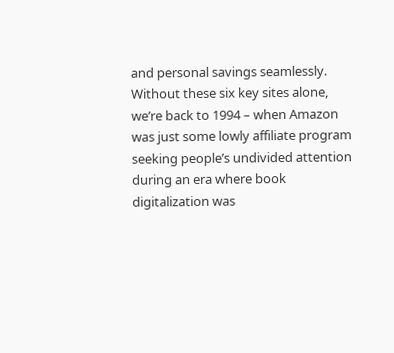and personal savings seamlessly.  Without these six key sites alone, we’re back to 1994 – when Amazon was just some lowly affiliate program seeking people’s undivided attention during an era where book digitalization was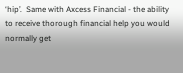‘hip’.  Same with Axcess Financial - the ability to receive thorough financial help you would normally get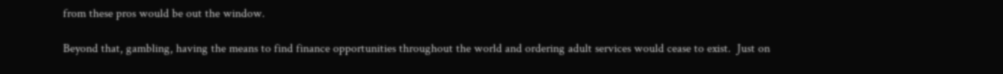from these pros would be out the window.

Beyond that, gambling, having the means to find finance opportunities throughout the world and ordering adult services would cease to exist.  Just on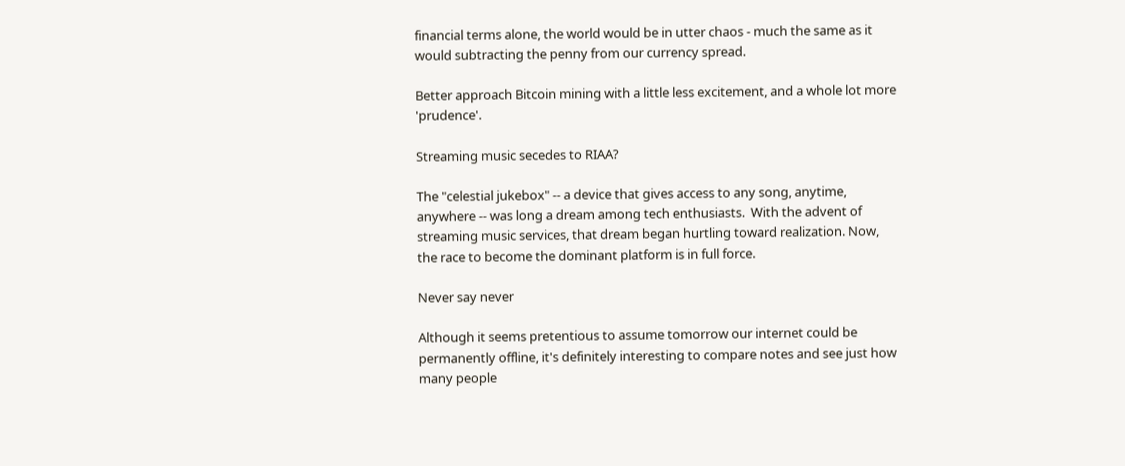financial terms alone, the world would be in utter chaos - much the same as it would subtracting the penny from our currency spread.

Better approach Bitcoin mining with a little less excitement, and a whole lot more 'prudence'.

Streaming music secedes to RIAA?

The "celestial jukebox" -- a device that gives access to any song, anytime, anywhere -- was long a dream among tech enthusiasts.  With the advent of streaming music services, that dream began hurtling toward realization. Now, the race to become the dominant platform is in full force.

Never say never

Although it seems pretentious to assume tomorrow our internet could be permanently offline, it's definitely interesting to compare notes and see just how many people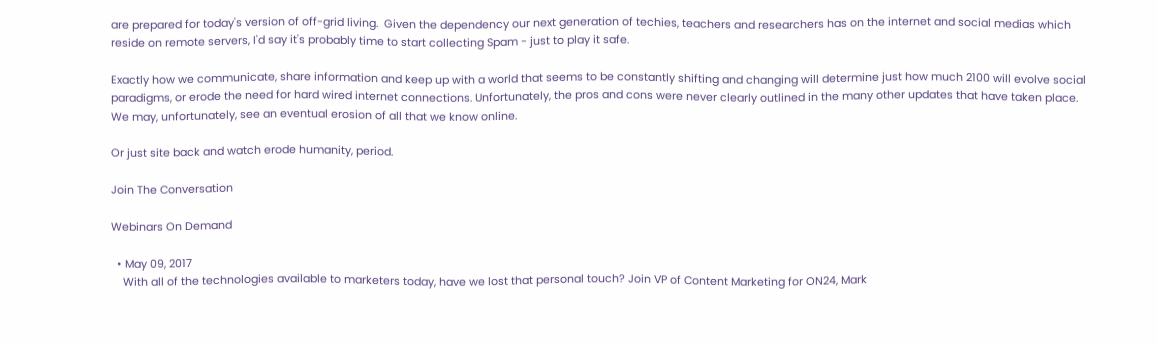are prepared for today's version of off-grid living.  Given the dependency our next generation of techies, teachers and researchers has on the internet and social medias which reside on remote servers, I'd say it's probably time to start collecting Spam - just to play it safe.

Exactly how we communicate, share information and keep up with a world that seems to be constantly shifting and changing will determine just how much 2100 will evolve social paradigms, or erode the need for hard wired internet connections. Unfortunately, the pros and cons were never clearly outlined in the many other updates that have taken place.  We may, unfortunately, see an eventual erosion of all that we know online.

Or just site back and watch erode humanity, period.

Join The Conversation

Webinars On Demand

  • May 09, 2017
    With all of the technologies available to marketers today, have we lost that personal touch? Join VP of Content Marketing for ON24, Mark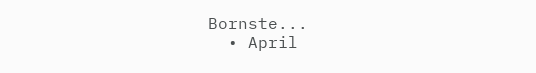Bornste...
  • April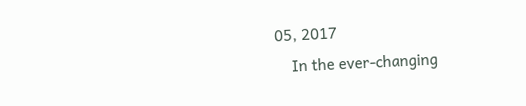05, 2017
    In the ever-changing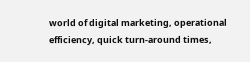world of digital marketing, operational efficiency, quick turn-around times,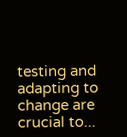testing and adapting to change are crucial to...